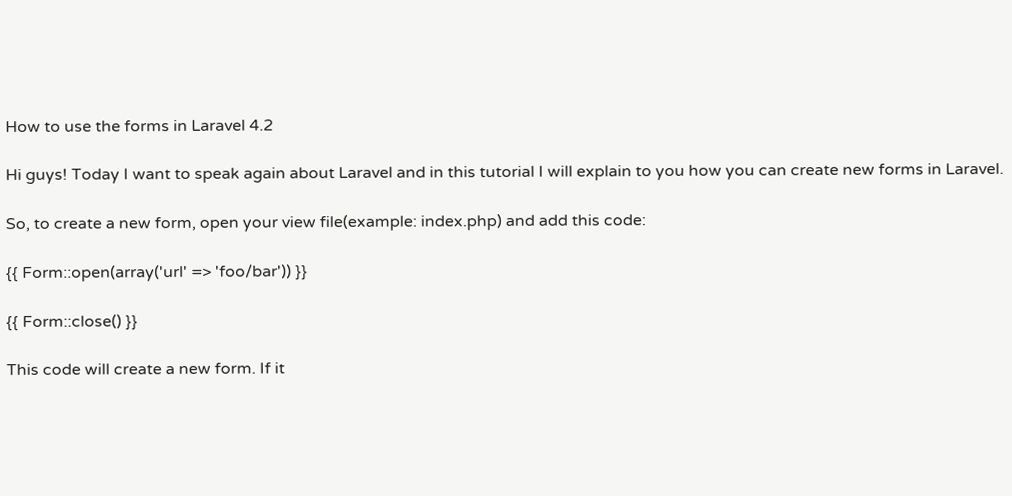How to use the forms in Laravel 4.2

Hi guys! Today I want to speak again about Laravel and in this tutorial I will explain to you how you can create new forms in Laravel.

So, to create a new form, open your view file(example: index.php) and add this code:

{{ Form::open(array('url' => 'foo/bar')) }}

{{ Form::close() }}

This code will create a new form. If it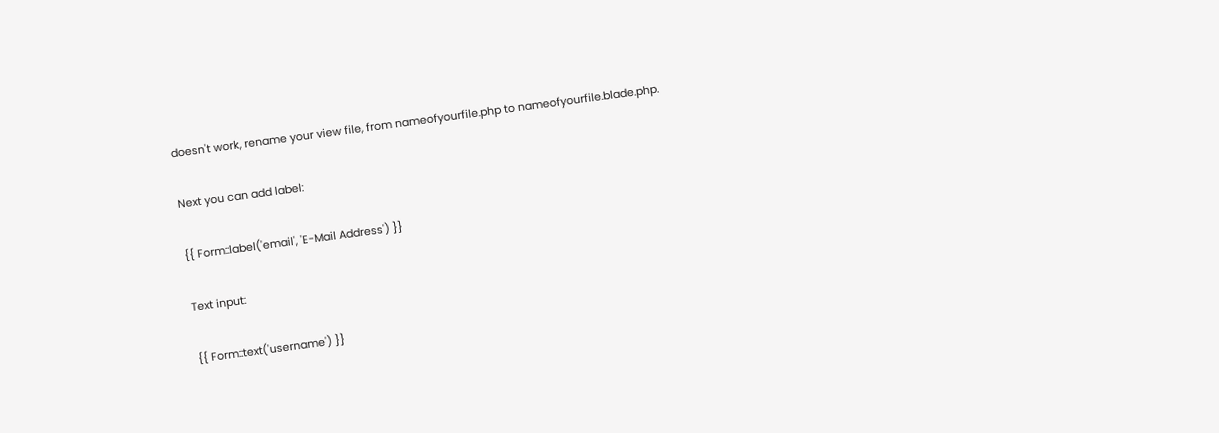doesn't work, rename your view file, from nameofyourfile.php to nameofyourfile.blade.php.

Next you can add label:

{{ Form::label('email', 'E-Mail Address') }}

Text input:

{{ Form::text('username') }}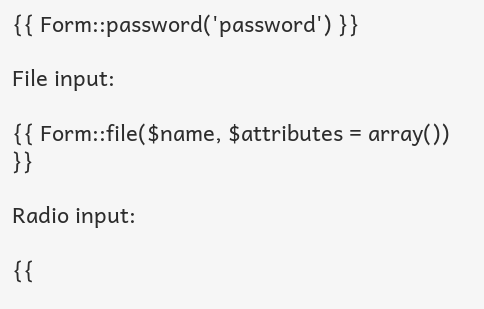{{ Form::password('password') }}

File input:

{{ Form::file($name, $attributes = array()) }}

Radio input:

{{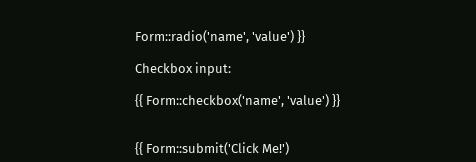Form::radio('name', 'value') }}

Checkbox input:

{{ Form::checkbox('name', 'value') }}


{{ Form::submit('Click Me!')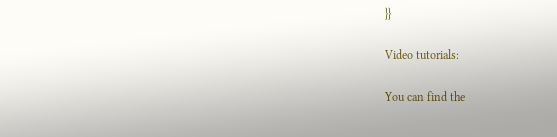}}

Video tutorials:

You can find the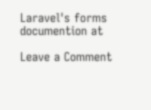Laravel's forms documention at

Leave a Comment